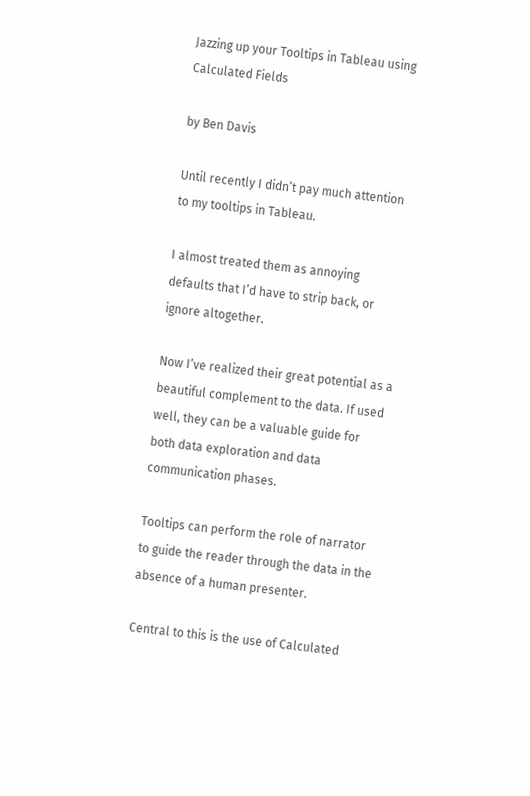Jazzing up your Tooltips in Tableau using Calculated Fields

by Ben Davis

Until recently I didn’t pay much attention to my tooltips in Tableau.

I almost treated them as annoying defaults that I’d have to strip back, or ignore altogether.

Now I’ve realized their great potential as a beautiful complement to the data. If used well, they can be a valuable guide for both data exploration and data communication phases.

Tooltips can perform the role of narrator to guide the reader through the data in the absence of a human presenter.

Central to this is the use of Calculated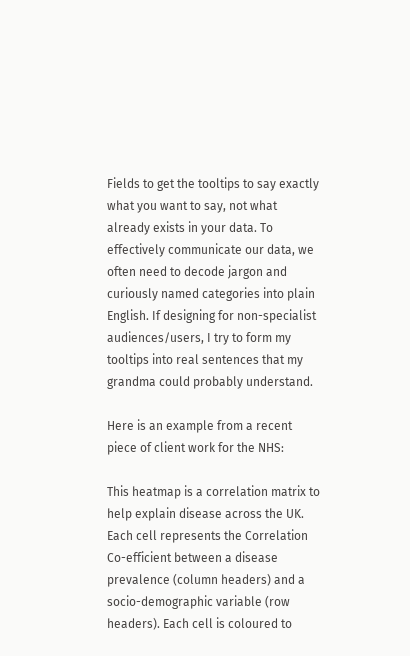Fields to get the tooltips to say exactly what you want to say, not what already exists in your data. To effectively communicate our data, we often need to decode jargon and curiously named categories into plain English. If designing for non-specialist audiences/users, I try to form my tooltips into real sentences that my grandma could probably understand.

Here is an example from a recent piece of client work for the NHS:

This heatmap is a correlation matrix to help explain disease across the UK. Each cell represents the Correlation Co-efficient between a disease prevalence (column headers) and a socio-demographic variable (row headers). Each cell is coloured to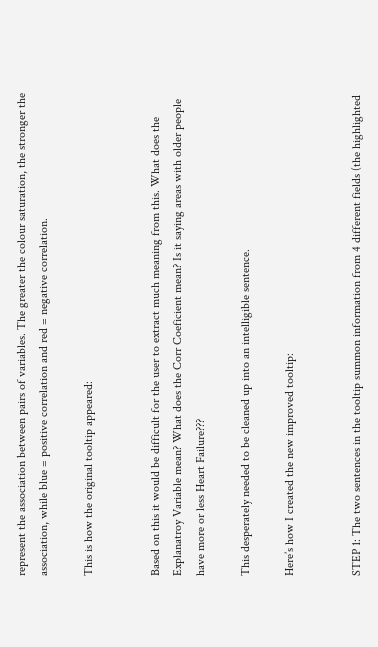represent the association between pairs of variables. The greater the colour saturation, the stronger the association, while blue = positive correlation and red = negative correlation.

This is how the original tooltip appeared:


Based on this it would be difficult for the user to extract much meaning from this. What does the Explanatroy Variable mean? What does the Corr Coeficient mean? Is it saying areas with older people have more or less Heart Failure???

This desperately needed to be cleaned up into an intelligible sentence.

Here’s how I created the new improved tooltip:


STEP 1: The two sentences in the tooltip summon information from 4 different fields (the highlighted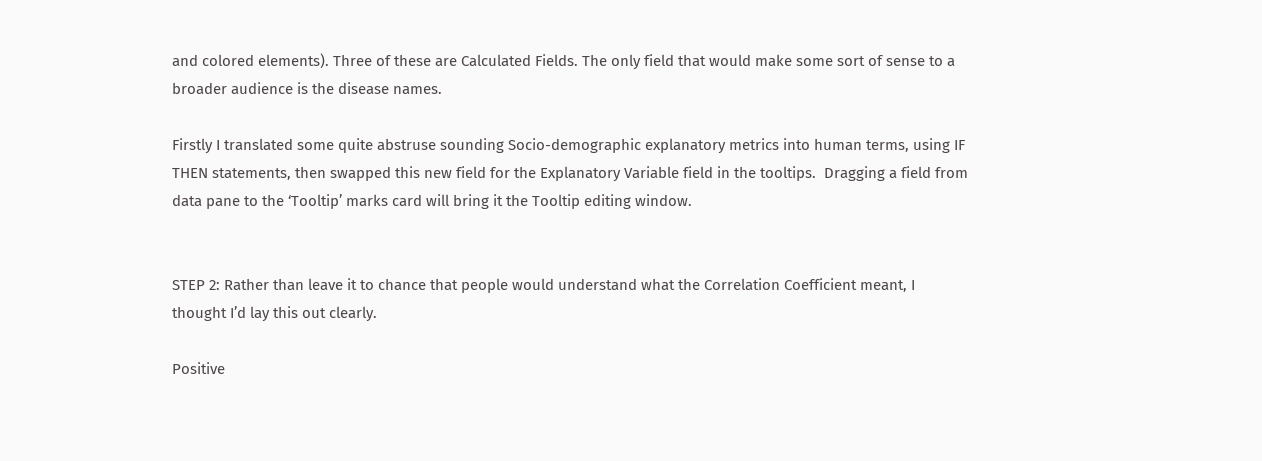and colored elements). Three of these are Calculated Fields. The only field that would make some sort of sense to a broader audience is the disease names.

Firstly I translated some quite abstruse sounding Socio-demographic explanatory metrics into human terms, using IF THEN statements, then swapped this new field for the Explanatory Variable field in the tooltips.  Dragging a field from data pane to the ‘Tooltip’ marks card will bring it the Tooltip editing window.


STEP 2: Rather than leave it to chance that people would understand what the Correlation Coefficient meant, I thought I’d lay this out clearly.

Positive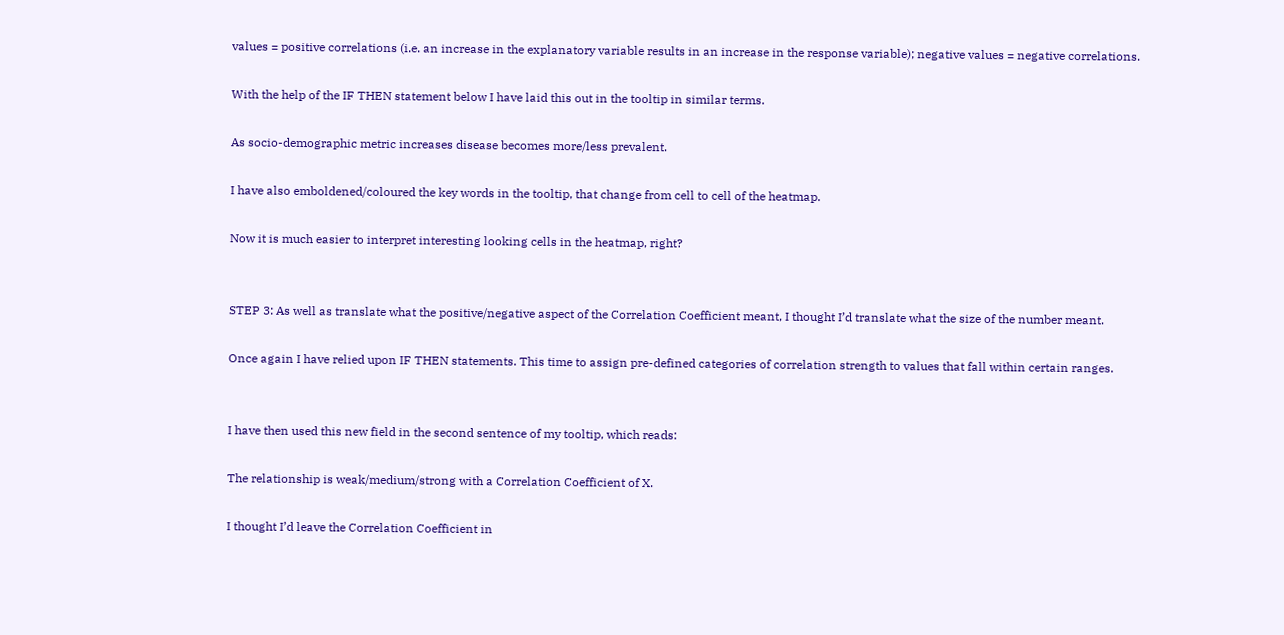values = positive correlations (i.e. an increase in the explanatory variable results in an increase in the response variable); negative values = negative correlations.

With the help of the IF THEN statement below I have laid this out in the tooltip in similar terms.

As socio-demographic metric increases disease becomes more/less prevalent.

I have also emboldened/coloured the key words in the tooltip, that change from cell to cell of the heatmap.

Now it is much easier to interpret interesting looking cells in the heatmap, right?


STEP 3: As well as translate what the positive/negative aspect of the Correlation Coefficient meant, I thought I’d translate what the size of the number meant.

Once again I have relied upon IF THEN statements. This time to assign pre-defined categories of correlation strength to values that fall within certain ranges.


I have then used this new field in the second sentence of my tooltip, which reads:

The relationship is weak/medium/strong with a Correlation Coefficient of X.

I thought I’d leave the Correlation Coefficient in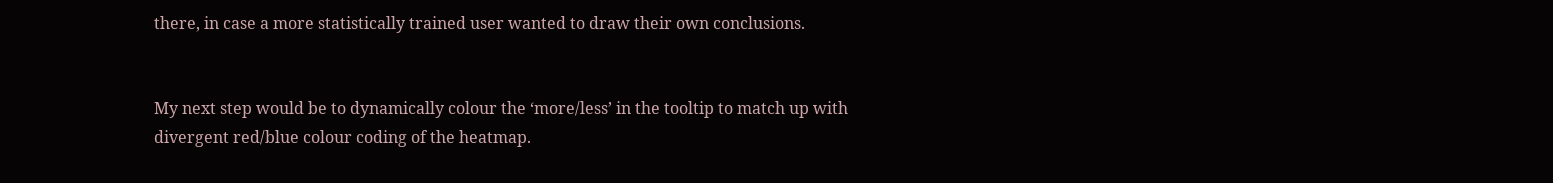there, in case a more statistically trained user wanted to draw their own conclusions.


My next step would be to dynamically colour the ‘more/less’ in the tooltip to match up with divergent red/blue colour coding of the heatmap.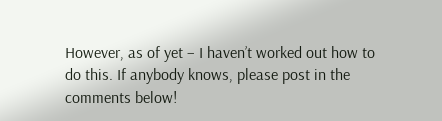However, as of yet – I haven’t worked out how to do this. If anybody knows, please post in the comments below!